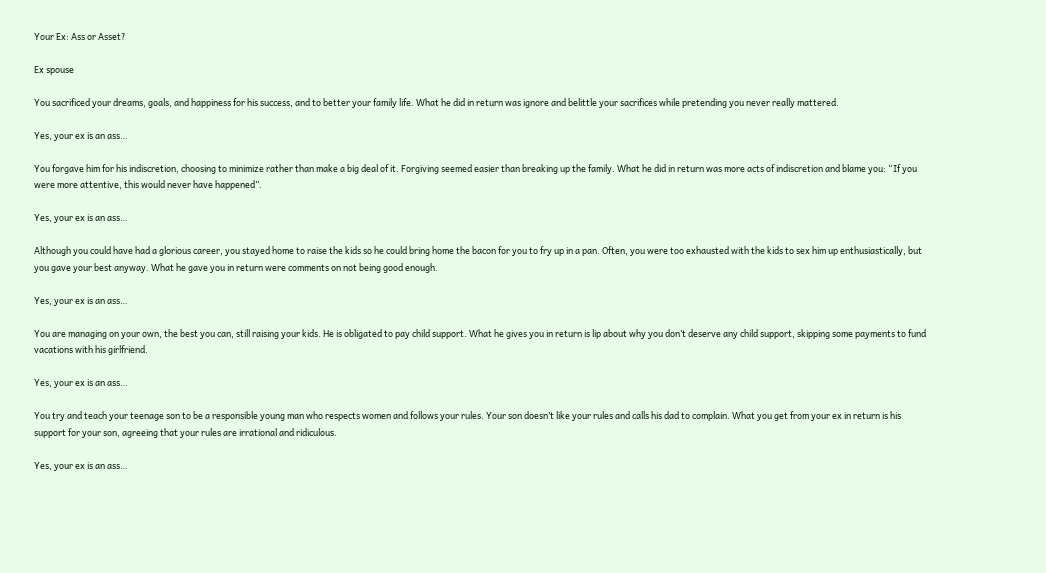Your Ex: Ass or Asset?

Ex spouse

You sacrificed your dreams, goals, and happiness for his success, and to better your family life. What he did in return was ignore and belittle your sacrifices while pretending you never really mattered.

Yes, your ex is an ass…

You forgave him for his indiscretion, choosing to minimize rather than make a big deal of it. Forgiving seemed easier than breaking up the family. What he did in return was more acts of indiscretion and blame you: “If you were more attentive, this would never have happened”.

Yes, your ex is an ass…

Although you could have had a glorious career, you stayed home to raise the kids so he could bring home the bacon for you to fry up in a pan. Often, you were too exhausted with the kids to sex him up enthusiastically, but you gave your best anyway. What he gave you in return were comments on not being good enough.

Yes, your ex is an ass…

You are managing on your own, the best you can, still raising your kids. He is obligated to pay child support. What he gives you in return is lip about why you don’t deserve any child support, skipping some payments to fund vacations with his girlfriend.

Yes, your ex is an ass…

You try and teach your teenage son to be a responsible young man who respects women and follows your rules. Your son doesn’t like your rules and calls his dad to complain. What you get from your ex in return is his support for your son, agreeing that your rules are irrational and ridiculous.

Yes, your ex is an ass…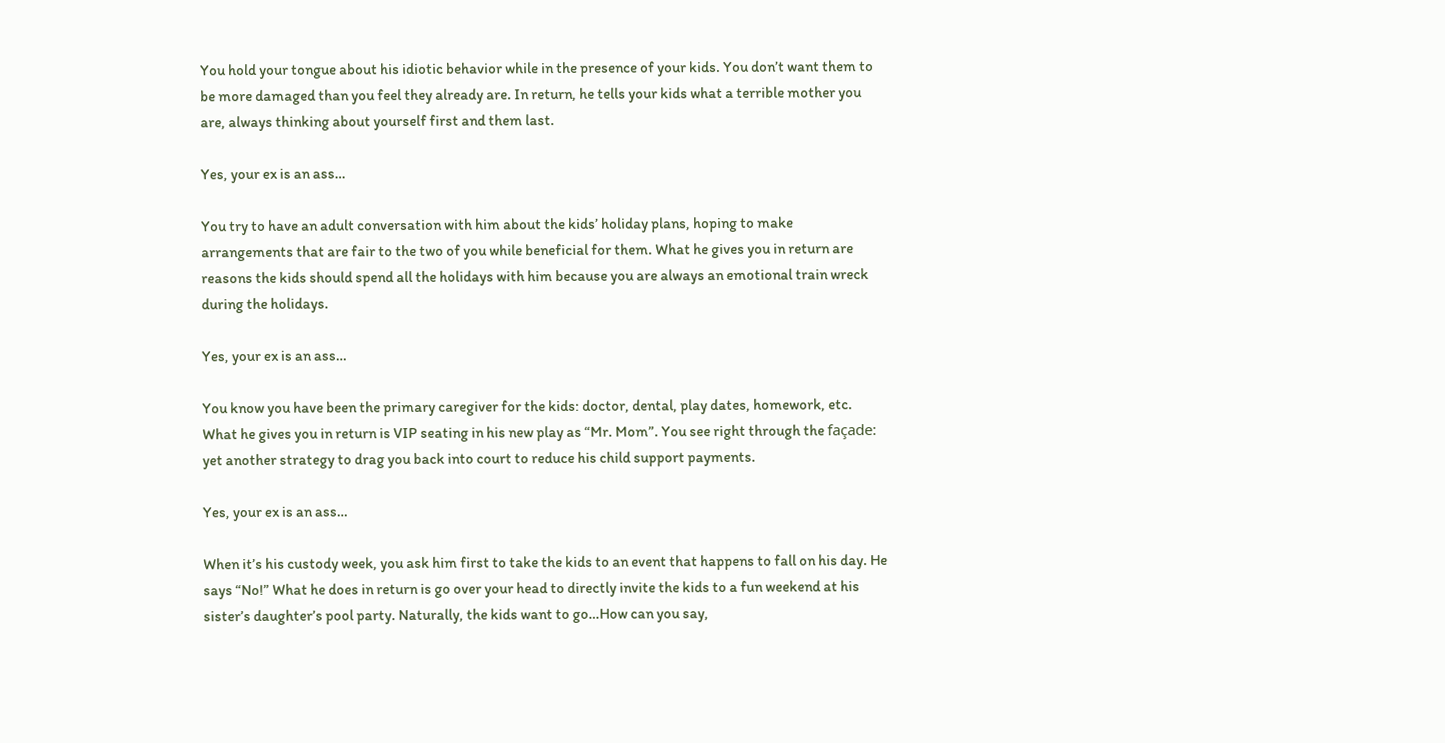You hold your tongue about his idiotic behavior while in the presence of your kids. You don’t want them to be more damaged than you feel they already are. In return, he tells your kids what a terrible mother you are, always thinking about yourself first and them last.

Yes, your ex is an ass…

You try to have an adult conversation with him about the kids’ holiday plans, hoping to make arrangements that are fair to the two of you while beneficial for them. What he gives you in return are reasons the kids should spend all the holidays with him because you are always an emotional train wreck during the holidays.

Yes, your ex is an ass…

You know you have been the primary caregiver for the kids: doctor, dental, play dates, homework, etc. What he gives you in return is VIP seating in his new play as “Mr. Mom”. You see right through the façade: yet another strategy to drag you back into court to reduce his child support payments.

Yes, your ex is an ass…

When it’s his custody week, you ask him first to take the kids to an event that happens to fall on his day. He says “No!” What he does in return is go over your head to directly invite the kids to a fun weekend at his sister’s daughter’s pool party. Naturally, the kids want to go…How can you say,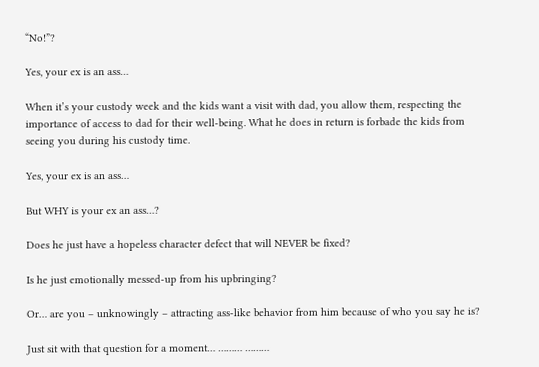“No!”?

Yes, your ex is an ass…

When it’s your custody week and the kids want a visit with dad, you allow them, respecting the importance of access to dad for their well-being. What he does in return is forbade the kids from seeing you during his custody time.

Yes, your ex is an ass…

But WHY is your ex an ass…?

Does he just have a hopeless character defect that will NEVER be fixed?

Is he just emotionally messed-up from his upbringing?

Or… are you – unknowingly – attracting ass-like behavior from him because of who you say he is?

Just sit with that question for a moment… ……… ………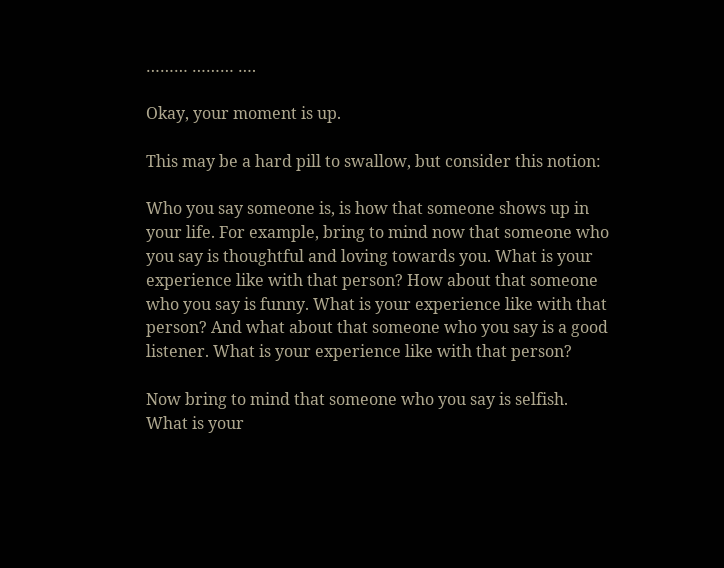……… ……… ….

Okay, your moment is up.

This may be a hard pill to swallow, but consider this notion:

Who you say someone is, is how that someone shows up in your life. For example, bring to mind now that someone who you say is thoughtful and loving towards you. What is your experience like with that person? How about that someone who you say is funny. What is your experience like with that person? And what about that someone who you say is a good listener. What is your experience like with that person?

Now bring to mind that someone who you say is selfish. What is your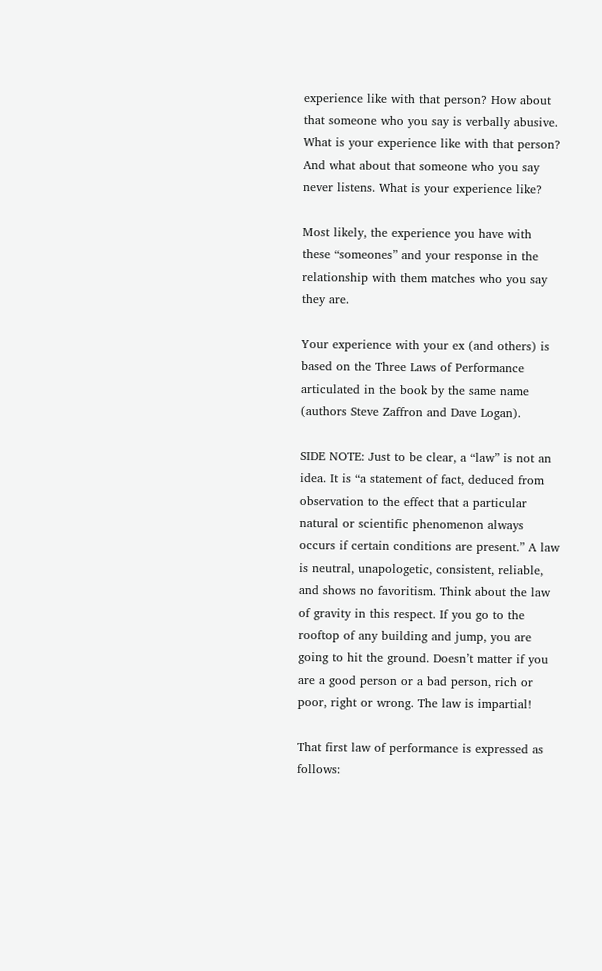experience like with that person? How about that someone who you say is verbally abusive. What is your experience like with that person? And what about that someone who you say never listens. What is your experience like?

Most likely, the experience you have with these “someones” and your response in the relationship with them matches who you say they are.

Your experience with your ex (and others) is based on the Three Laws of Performance articulated in the book by the same name (authors Steve Zaffron and Dave Logan).

SIDE NOTE: Just to be clear, a “law” is not an idea. It is “a statement of fact, deduced from observation to the effect that a particular natural or scientific phenomenon always occurs if certain conditions are present.” A law is neutral, unapologetic, consistent, reliable, and shows no favoritism. Think about the law of gravity in this respect. If you go to the rooftop of any building and jump, you are going to hit the ground. Doesn’t matter if you are a good person or a bad person, rich or poor, right or wrong. The law is impartial!

That first law of performance is expressed as follows: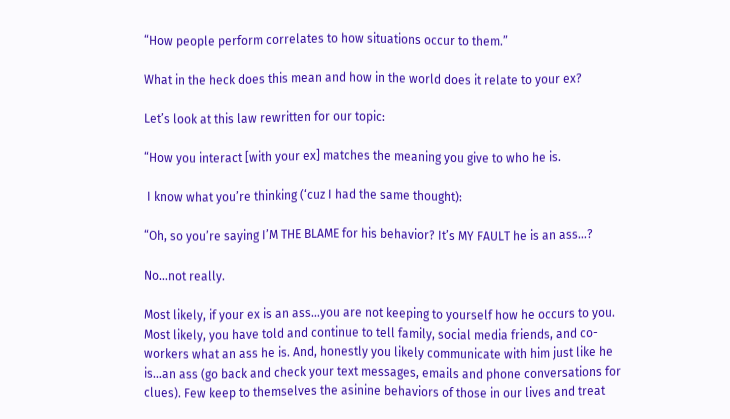“How people perform correlates to how situations occur to them.”

What in the heck does this mean and how in the world does it relate to your ex?

Let’s look at this law rewritten for our topic:

“How you interact [with your ex] matches the meaning you give to who he is.

 I know what you’re thinking (‘cuz I had the same thought):

“Oh, so you’re saying I’M THE BLAME for his behavior? It’s MY FAULT he is an ass…?

No…not really.

Most likely, if your ex is an ass…you are not keeping to yourself how he occurs to you. Most likely, you have told and continue to tell family, social media friends, and co-workers what an ass he is. And, honestly you likely communicate with him just like he is…an ass (go back and check your text messages, emails and phone conversations for clues). Few keep to themselves the asinine behaviors of those in our lives and treat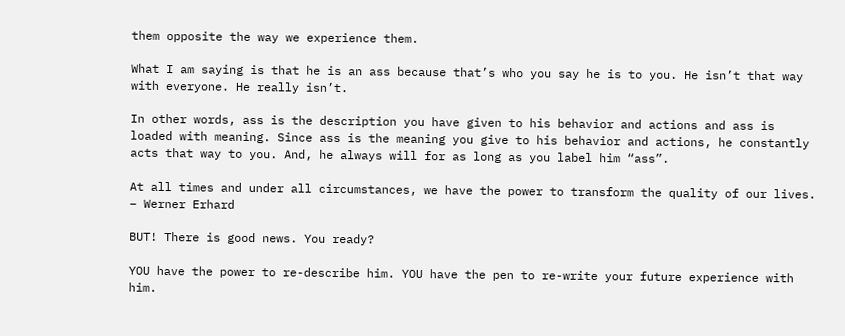them opposite the way we experience them.

What I am saying is that he is an ass because that’s who you say he is to you. He isn’t that way with everyone. He really isn’t.

In other words, ass is the description you have given to his behavior and actions and ass is loaded with meaning. Since ass is the meaning you give to his behavior and actions, he constantly acts that way to you. And, he always will for as long as you label him “ass”.

At all times and under all circumstances, we have the power to transform the quality of our lives. – Werner Erhard

BUT! There is good news. You ready?

YOU have the power to re-describe him. YOU have the pen to re-write your future experience with him.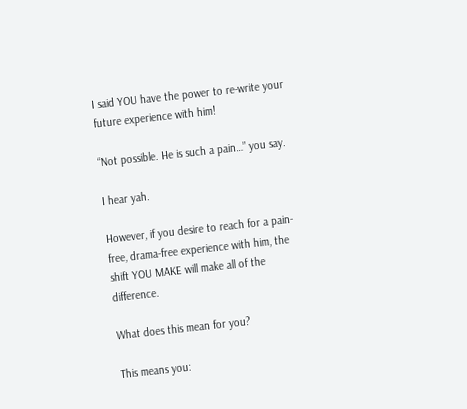I said YOU have the power to re-write your future experience with him!

“Not possible. He is such a pain…” you say.

I hear yah.

However, if you desire to reach for a pain-free, drama-free experience with him, the shift YOU MAKE will make all of the difference.

What does this mean for you?

This means you: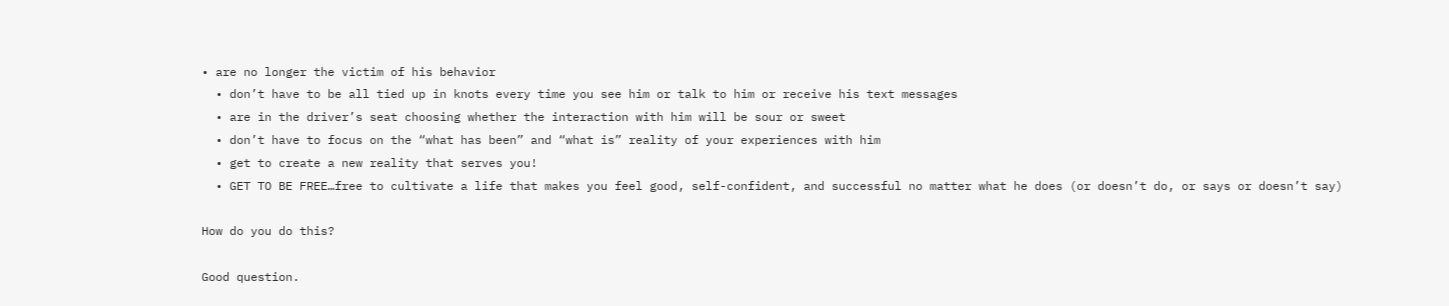• are no longer the victim of his behavior
  • don’t have to be all tied up in knots every time you see him or talk to him or receive his text messages
  • are in the driver’s seat choosing whether the interaction with him will be sour or sweet
  • don’t have to focus on the “what has been” and “what is” reality of your experiences with him
  • get to create a new reality that serves you!
  • GET TO BE FREE…free to cultivate a life that makes you feel good, self-confident, and successful no matter what he does (or doesn’t do, or says or doesn’t say)

How do you do this?

Good question.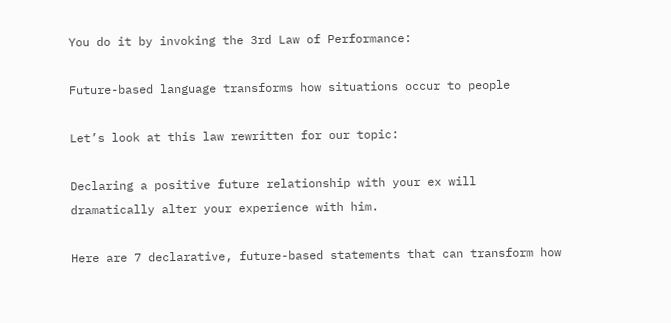You do it by invoking the 3rd Law of Performance:

Future-based language transforms how situations occur to people

Let’s look at this law rewritten for our topic:

Declaring a positive future relationship with your ex will dramatically alter your experience with him.

Here are 7 declarative, future-based statements that can transform how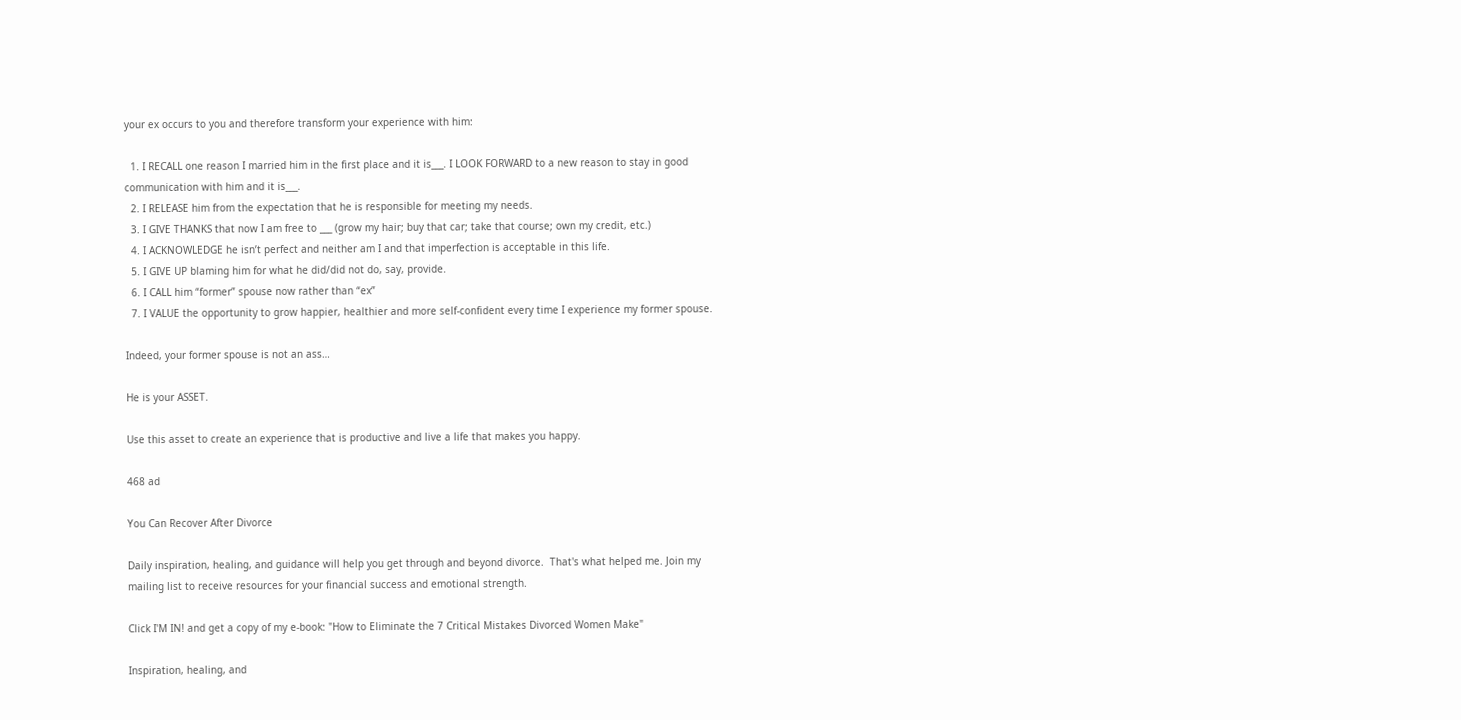your ex occurs to you and therefore transform your experience with him:

  1. I RECALL one reason I married him in the first place and it is___. I LOOK FORWARD to a new reason to stay in good communication with him and it is___.
  2. I RELEASE him from the expectation that he is responsible for meeting my needs.
  3. I GIVE THANKS that now I am free to ___ (grow my hair; buy that car; take that course; own my credit, etc.)
  4. I ACKNOWLEDGE he isn’t perfect and neither am I and that imperfection is acceptable in this life.
  5. I GIVE UP blaming him for what he did/did not do, say, provide.
  6. I CALL him “former” spouse now rather than “ex”
  7. I VALUE the opportunity to grow happier, healthier and more self-confident every time I experience my former spouse.

Indeed, your former spouse is not an ass…

He is your ASSET.

Use this asset to create an experience that is productive and live a life that makes you happy.

468 ad

You Can Recover After Divorce

Daily inspiration, healing, and guidance will help you get through and beyond divorce.  That's what helped me. Join my mailing list to receive resources for your financial success and emotional strength.

Click I'M IN! and get a copy of my e-book: "How to Eliminate the 7 Critical Mistakes Divorced Women Make"

Inspiration, healing, and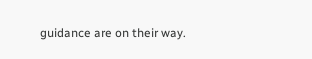guidance are on their way.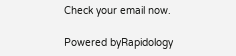Check your email now.

Powered byRapidology